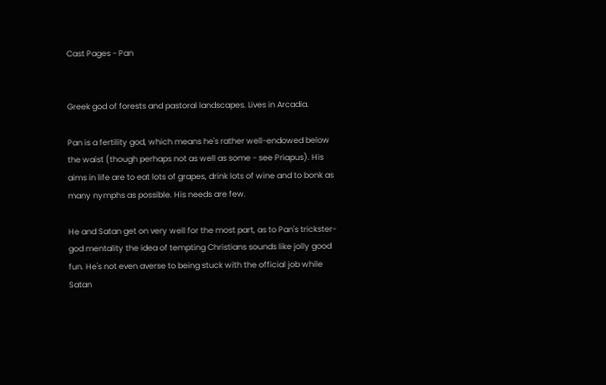Cast Pages - Pan


Greek god of forests and pastoral landscapes. Lives in Arcadia.

Pan is a fertility god, which means he's rather well-endowed below the waist (though perhaps not as well as some - see Priapus). His aims in life are to eat lots of grapes, drink lots of wine and to bonk as many nymphs as possible. His needs are few.

He and Satan get on very well for the most part, as to Pan's trickster-god mentality the idea of tempting Christians sounds like jolly good fun. He's not even averse to being stuck with the official job while Satan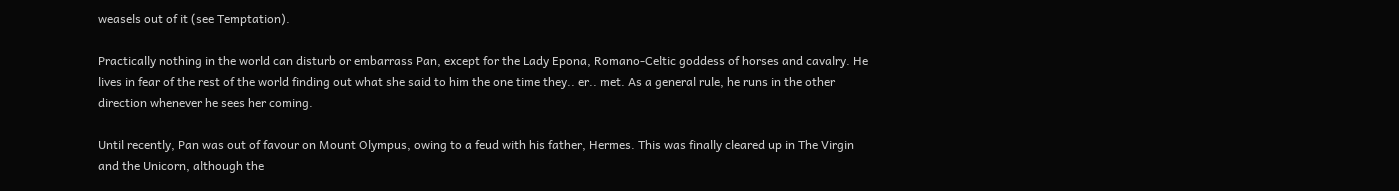weasels out of it (see Temptation).

Practically nothing in the world can disturb or embarrass Pan, except for the Lady Epona, Romano-Celtic goddess of horses and cavalry. He lives in fear of the rest of the world finding out what she said to him the one time they.. er.. met. As a general rule, he runs in the other direction whenever he sees her coming.

Until recently, Pan was out of favour on Mount Olympus, owing to a feud with his father, Hermes. This was finally cleared up in The Virgin and the Unicorn, although the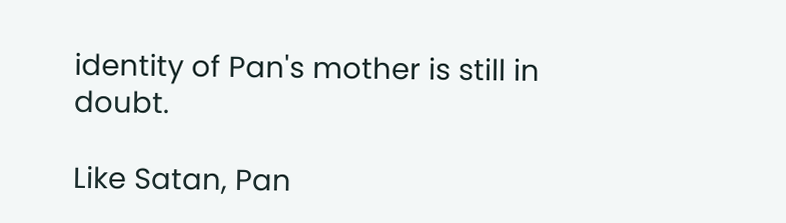identity of Pan's mother is still in doubt.

Like Satan, Pan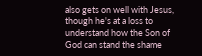also gets on well with Jesus, though he's at a loss to understand how the Son of God can stand the shame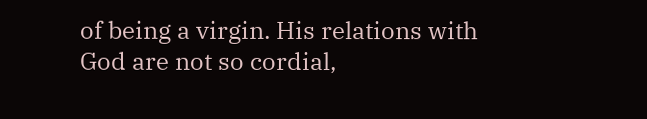of being a virgin. His relations with God are not so cordial,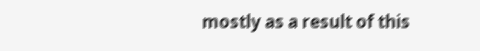mostly as a result of this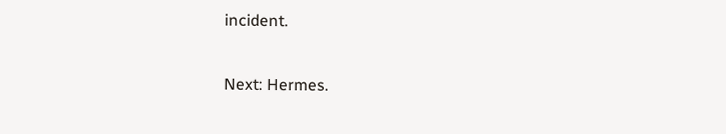incident.

Next: Hermes.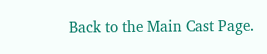Back to the Main Cast Page.